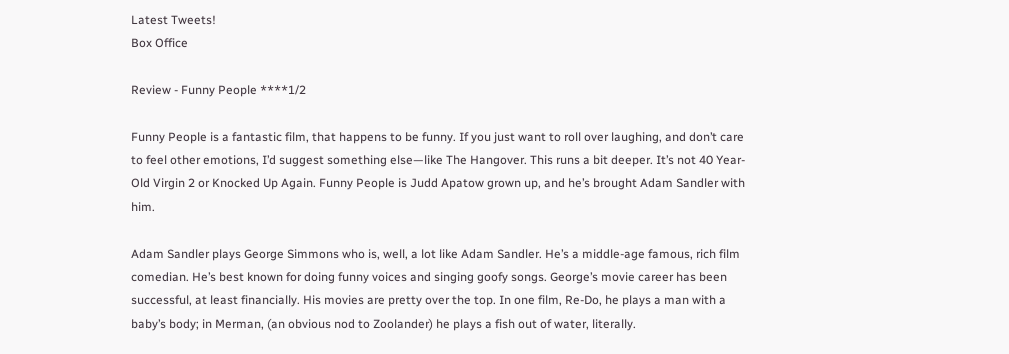Latest Tweets!
Box Office

Review - Funny People ****1/2

Funny People is a fantastic film, that happens to be funny. If you just want to roll over laughing, and don’t care to feel other emotions, I’d suggest something else—like The Hangover. This runs a bit deeper. It’s not 40 Year-Old Virgin 2 or Knocked Up Again. Funny People is Judd Apatow grown up, and he’s brought Adam Sandler with him.

Adam Sandler plays George Simmons who is, well, a lot like Adam Sandler. He’s a middle-age famous, rich film comedian. He’s best known for doing funny voices and singing goofy songs. George’s movie career has been successful, at least financially. His movies are pretty over the top. In one film, Re-Do, he plays a man with a baby’s body; in Merman, (an obvious nod to Zoolander) he plays a fish out of water, literally.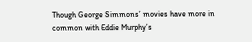Though George Simmons’ movies have more in common with Eddie Murphy’s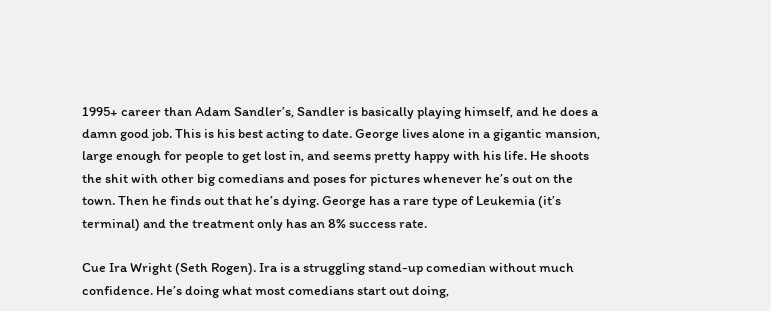1995+ career than Adam Sandler’s, Sandler is basically playing himself, and he does a damn good job. This is his best acting to date. George lives alone in a gigantic mansion, large enough for people to get lost in, and seems pretty happy with his life. He shoots the shit with other big comedians and poses for pictures whenever he’s out on the town. Then he finds out that he’s dying. George has a rare type of Leukemia (it’s terminal) and the treatment only has an 8% success rate.

Cue Ira Wright (Seth Rogen). Ira is a struggling stand-up comedian without much confidence. He’s doing what most comedians start out doing,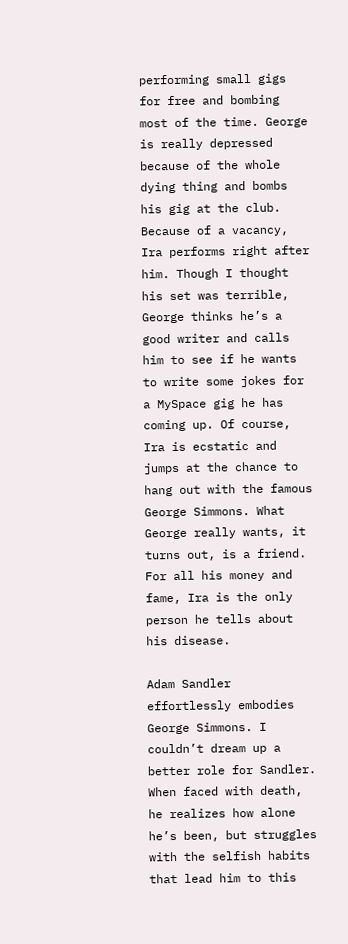performing small gigs for free and bombing most of the time. George is really depressed because of the whole dying thing and bombs his gig at the club. Because of a vacancy, Ira performs right after him. Though I thought his set was terrible, George thinks he’s a good writer and calls him to see if he wants to write some jokes for a MySpace gig he has coming up. Of course, Ira is ecstatic and jumps at the chance to hang out with the famous George Simmons. What George really wants, it turns out, is a friend. For all his money and fame, Ira is the only person he tells about his disease.

Adam Sandler effortlessly embodies George Simmons. I couldn’t dream up a better role for Sandler. When faced with death, he realizes how alone he’s been, but struggles with the selfish habits that lead him to this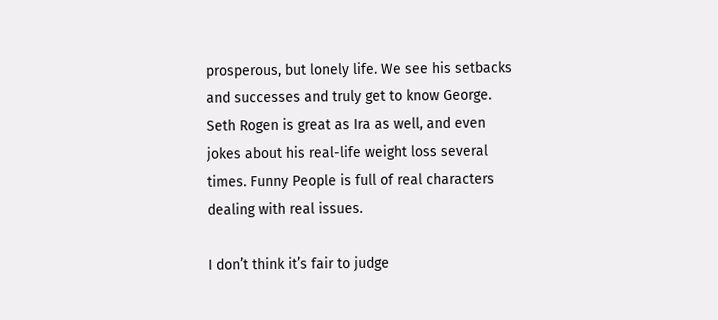prosperous, but lonely life. We see his setbacks and successes and truly get to know George. Seth Rogen is great as Ira as well, and even jokes about his real-life weight loss several times. Funny People is full of real characters dealing with real issues.

I don’t think it’s fair to judge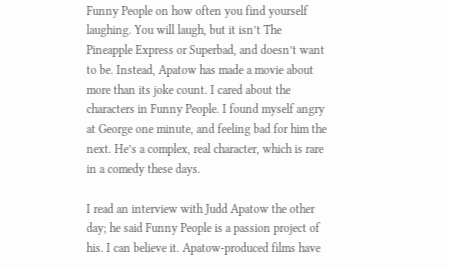Funny People on how often you find yourself laughing. You will laugh, but it isn’t The Pineapple Express or Superbad, and doesn’t want to be. Instead, Apatow has made a movie about more than its joke count. I cared about the characters in Funny People. I found myself angry at George one minute, and feeling bad for him the next. He’s a complex, real character, which is rare in a comedy these days.

I read an interview with Judd Apatow the other day; he said Funny People is a passion project of his. I can believe it. Apatow-produced films have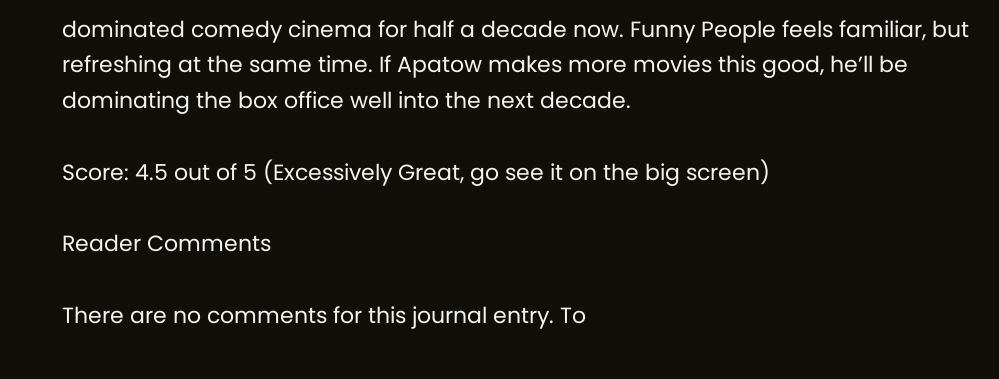dominated comedy cinema for half a decade now. Funny People feels familiar, but refreshing at the same time. If Apatow makes more movies this good, he’ll be dominating the box office well into the next decade.

Score: 4.5 out of 5 (Excessively Great, go see it on the big screen)

Reader Comments

There are no comments for this journal entry. To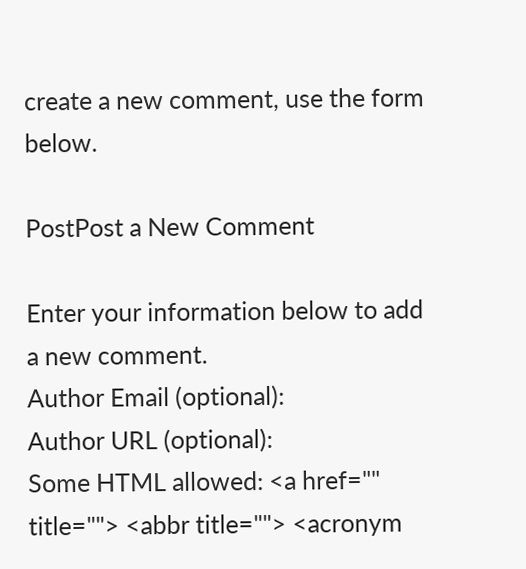create a new comment, use the form below.

PostPost a New Comment

Enter your information below to add a new comment.
Author Email (optional):
Author URL (optional):
Some HTML allowed: <a href="" title=""> <abbr title=""> <acronym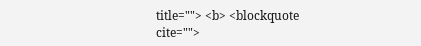title=""> <b> <blockquote cite="">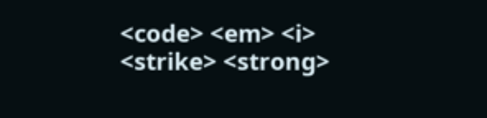<code> <em> <i> <strike> <strong>